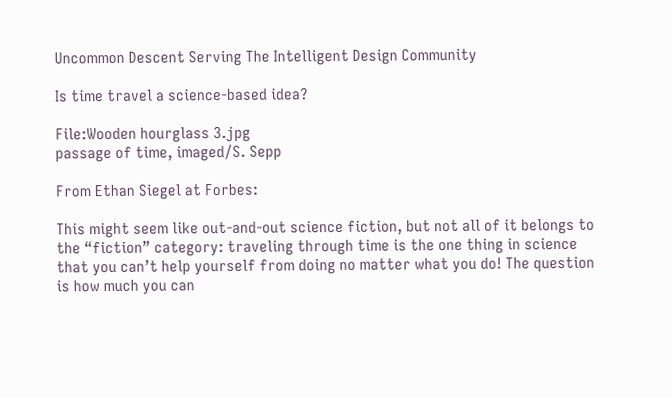Uncommon Descent Serving The Intelligent Design Community

Is time travel a science-based idea?

File:Wooden hourglass 3.jpg
passage of time, imaged/S. Sepp

From Ethan Siegel at Forbes:

This might seem like out-and-out science fiction, but not all of it belongs to the “fiction” category: traveling through time is the one thing in science that you can’t help yourself from doing no matter what you do! The question is how much you can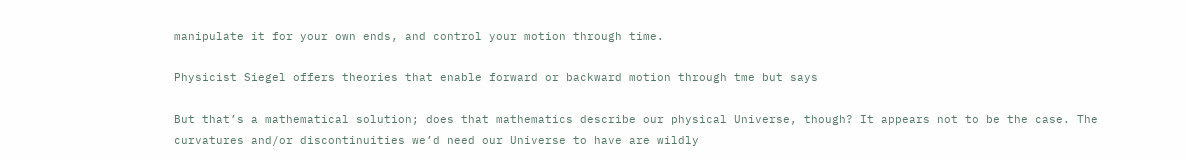manipulate it for your own ends, and control your motion through time.

Physicist Siegel offers theories that enable forward or backward motion through tme but says

But that’s a mathematical solution; does that mathematics describe our physical Universe, though? It appears not to be the case. The curvatures and/or discontinuities we’d need our Universe to have are wildly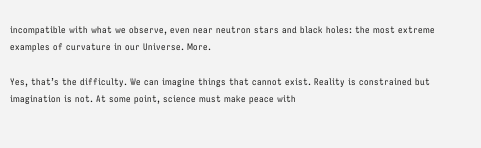incompatible with what we observe, even near neutron stars and black holes: the most extreme examples of curvature in our Universe. More.

Yes, that’s the difficulty. We can imagine things that cannot exist. Reality is constrained but imagination is not. At some point, science must make peace with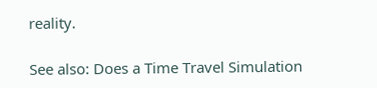reality.

See also: Does a Time Travel Simulation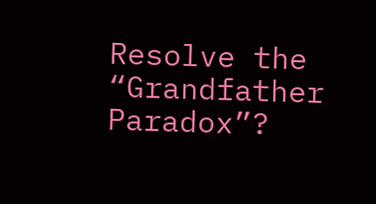Resolve the “Grandfather Paradox”?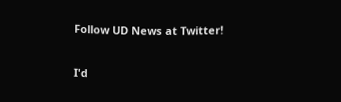Follow UD News at Twitter!

I'd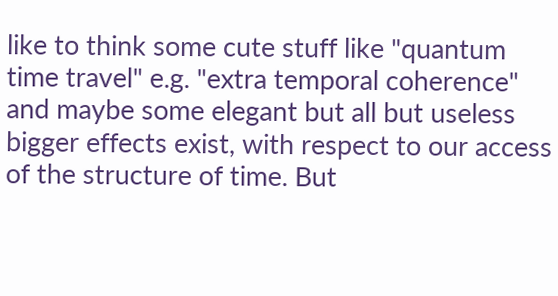like to think some cute stuff like "quantum time travel" e.g. "extra temporal coherence" and maybe some elegant but all but useless bigger effects exist, with respect to our access of the structure of time. But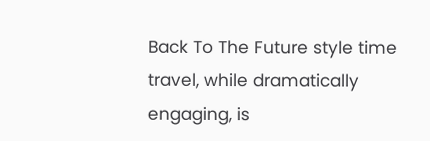Back To The Future style time travel, while dramatically engaging, is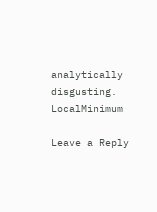analytically disgusting. LocalMinimum

Leave a Reply